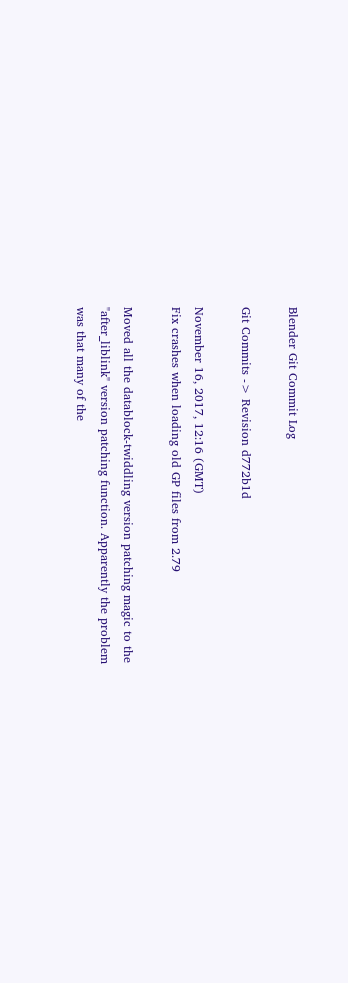Blender Git Commit Log

Git Commits -> Revision d772b1d

November 16, 2017, 12:16 (GMT)
Fix crashes when loading old GP files from 2.79

Moved all the datablock-twiddling version patching magic to the
"after_liblink" version patching function. Apparently the problem
was that many of the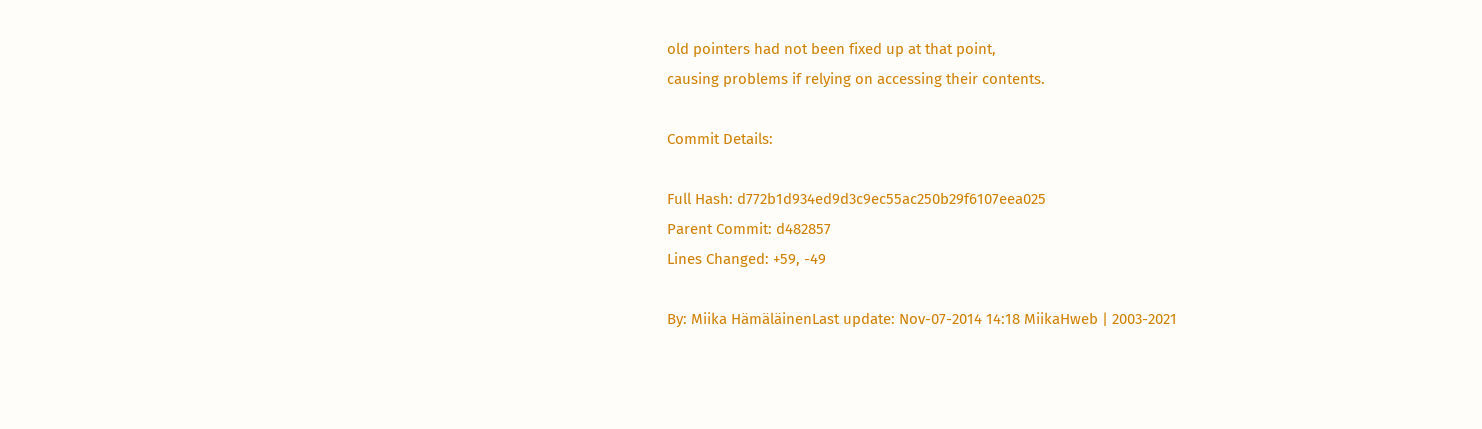old pointers had not been fixed up at that point,
causing problems if relying on accessing their contents.

Commit Details:

Full Hash: d772b1d934ed9d3c9ec55ac250b29f6107eea025
Parent Commit: d482857
Lines Changed: +59, -49

By: Miika HämäläinenLast update: Nov-07-2014 14:18 MiikaHweb | 2003-2021